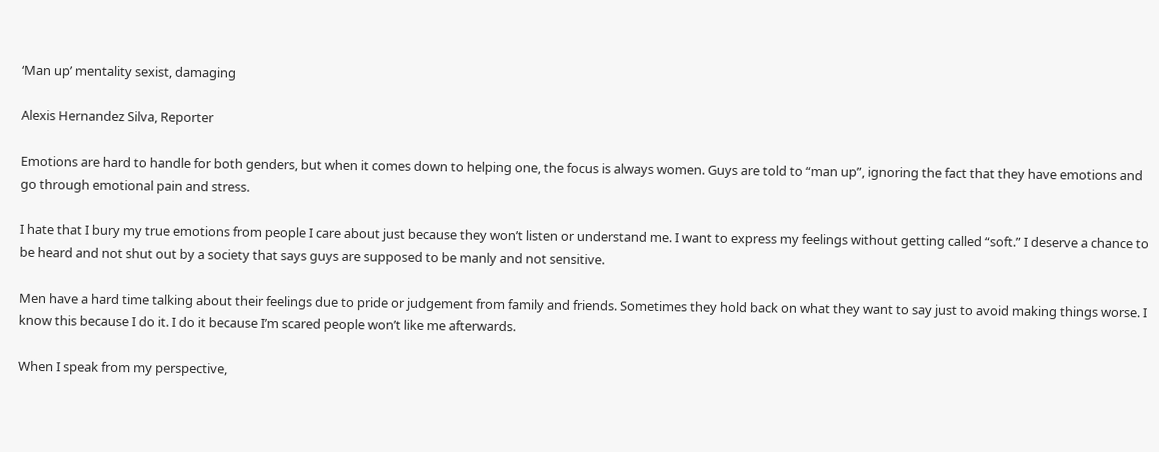‘Man up’ mentality sexist, damaging

Alexis Hernandez Silva, Reporter

Emotions are hard to handle for both genders, but when it comes down to helping one, the focus is always women. Guys are told to “man up”, ignoring the fact that they have emotions and go through emotional pain and stress.

I hate that I bury my true emotions from people I care about just because they won’t listen or understand me. I want to express my feelings without getting called “soft.” I deserve a chance to be heard and not shut out by a society that says guys are supposed to be manly and not sensitive.

Men have a hard time talking about their feelings due to pride or judgement from family and friends. Sometimes they hold back on what they want to say just to avoid making things worse. I know this because I do it. I do it because I’m scared people won’t like me afterwards.

When I speak from my perspective,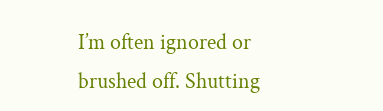I’m often ignored or brushed off. Shutting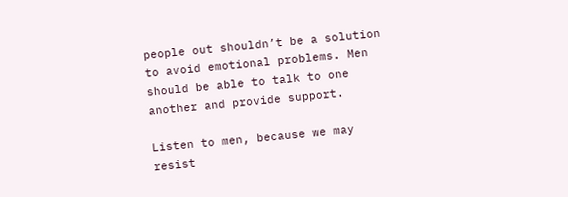people out shouldn’t be a solution to avoid emotional problems. Men should be able to talk to one another and provide support.

Listen to men, because we may resist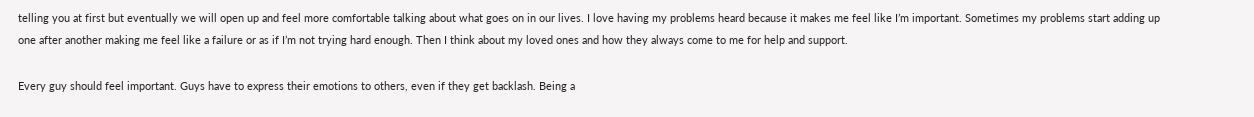telling you at first but eventually we will open up and feel more comfortable talking about what goes on in our lives. I love having my problems heard because it makes me feel like I’m important. Sometimes my problems start adding up one after another making me feel like a failure or as if I’m not trying hard enough. Then I think about my loved ones and how they always come to me for help and support.

Every guy should feel important. Guys have to express their emotions to others, even if they get backlash. Being a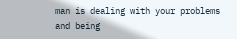man is dealing with your problems and being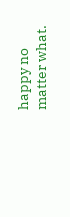happy no matter what.